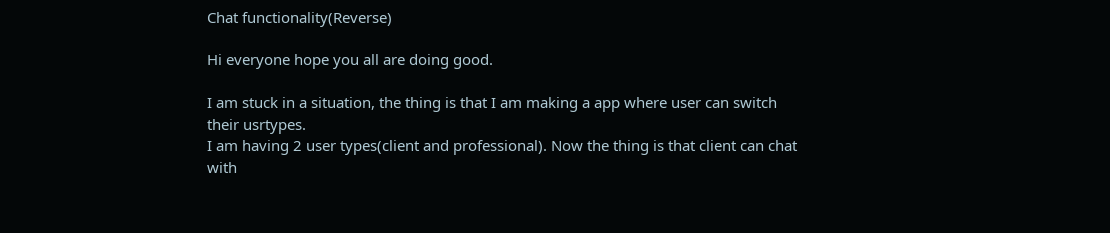Chat functionality(Reverse)

Hi everyone hope you all are doing good.

I am stuck in a situation, the thing is that I am making a app where user can switch their usrtypes.
I am having 2 user types(client and professional). Now the thing is that client can chat with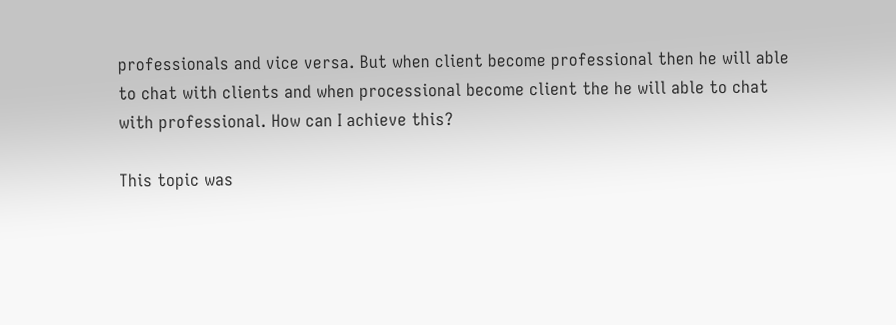professionals and vice versa. But when client become professional then he will able to chat with clients and when processional become client the he will able to chat with professional. How can I achieve this?

This topic was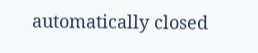automatically closed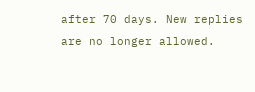after 70 days. New replies are no longer allowed.